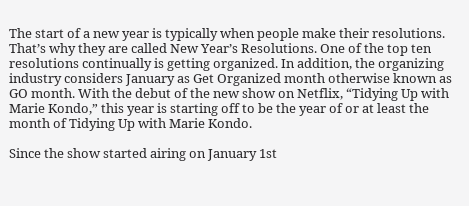The start of a new year is typically when people make their resolutions. That’s why they are called New Year’s Resolutions. One of the top ten resolutions continually is getting organized. In addition, the organizing industry considers January as Get Organized month otherwise known as GO month. With the debut of the new show on Netflix, “Tidying Up with Marie Kondo,” this year is starting off to be the year of or at least the month of Tidying Up with Marie Kondo.

Since the show started airing on January 1st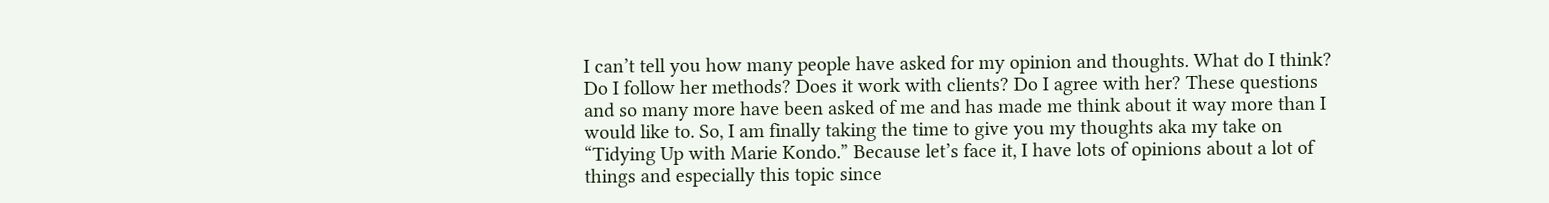I can’t tell you how many people have asked for my opinion and thoughts. What do I think? Do I follow her methods? Does it work with clients? Do I agree with her? These questions and so many more have been asked of me and has made me think about it way more than I would like to. So, I am finally taking the time to give you my thoughts aka my take on “Tidying Up with Marie Kondo.” Because let’s face it, I have lots of opinions about a lot of things and especially this topic since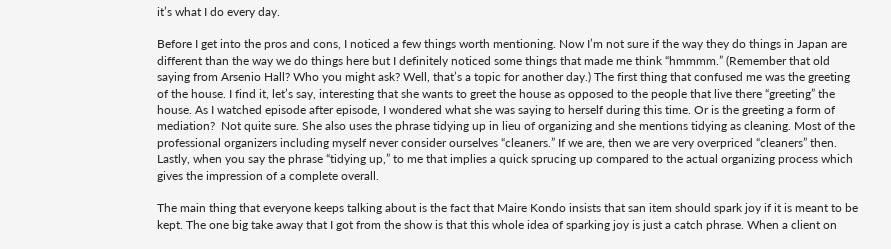it’s what I do every day.

Before I get into the pros and cons, I noticed a few things worth mentioning. Now I’m not sure if the way they do things in Japan are different than the way we do things here but I definitely noticed some things that made me think “hmmmm.” (Remember that old saying from Arsenio Hall? Who you might ask? Well, that’s a topic for another day.) The first thing that confused me was the greeting of the house. I find it, let’s say, interesting that she wants to greet the house as opposed to the people that live there “greeting” the house. As I watched episode after episode, I wondered what she was saying to herself during this time. Or is the greeting a form of mediation?  Not quite sure. She also uses the phrase tidying up in lieu of organizing and she mentions tidying as cleaning. Most of the professional organizers including myself never consider ourselves “cleaners.” If we are, then we are very overpriced “cleaners” then. Lastly, when you say the phrase “tidying up,” to me that implies a quick sprucing up compared to the actual organizing process which gives the impression of a complete overall.

The main thing that everyone keeps talking about is the fact that Maire Kondo insists that san item should spark joy if it is meant to be kept. The one big take away that I got from the show is that this whole idea of sparking joy is just a catch phrase. When a client on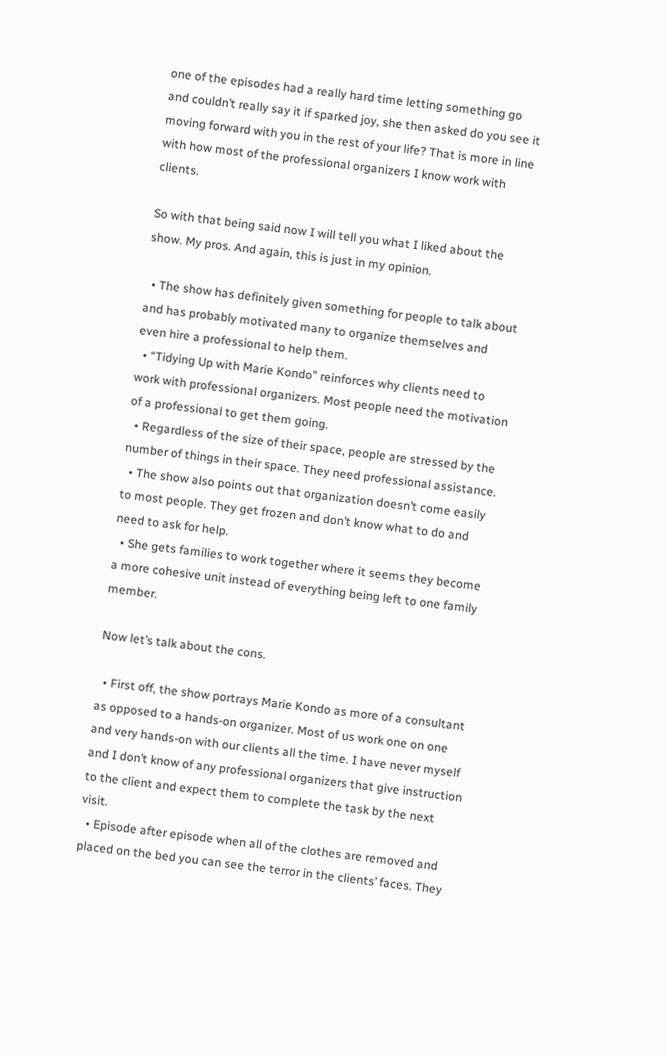one of the episodes had a really hard time letting something go and couldn’t really say it if sparked joy, she then asked do you see it moving forward with you in the rest of your life? That is more in line with how most of the professional organizers I know work with clients.

So with that being said now I will tell you what I liked about the show. My pros. And again, this is just in my opinion.

  • The show has definitely given something for people to talk about and has probably motivated many to organize themselves and even hire a professional to help them.
  • “Tidying Up with Marie Kondo” reinforces why clients need to work with professional organizers. Most people need the motivation of a professional to get them going.
  • Regardless of the size of their space, people are stressed by the number of things in their space. They need professional assistance.
  • The show also points out that organization doesn’t come easily to most people. They get frozen and don’t know what to do and need to ask for help.
  • She gets families to work together where it seems they become a more cohesive unit instead of everything being left to one family member.

Now let’s talk about the cons.

  • First off, the show portrays Marie Kondo as more of a consultant as opposed to a hands-on organizer. Most of us work one on one and very hands-on with our clients all the time. I have never myself and I don’t know of any professional organizers that give instruction to the client and expect them to complete the task by the next visit.
  • Episode after episode when all of the clothes are removed and placed on the bed you can see the terror in the clients’ faces. They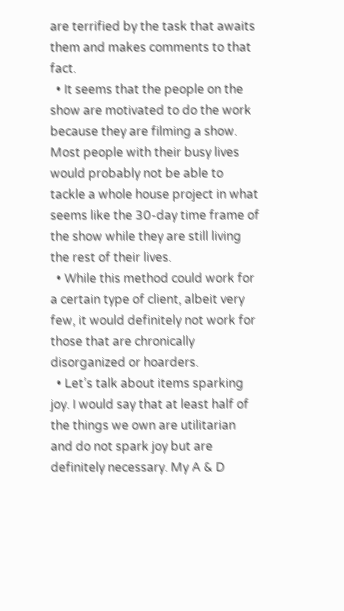are terrified by the task that awaits them and makes comments to that fact.
  • It seems that the people on the show are motivated to do the work because they are filming a show. Most people with their busy lives would probably not be able to tackle a whole house project in what seems like the 30-day time frame of the show while they are still living the rest of their lives.
  • While this method could work for a certain type of client, albeit very few, it would definitely not work for those that are chronically disorganized or hoarders.
  • Let’s talk about items sparking joy. I would say that at least half of the things we own are utilitarian and do not spark joy but are definitely necessary. My A & D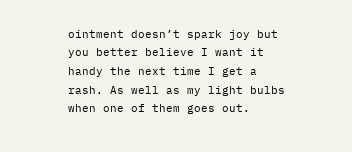ointment doesn’t spark joy but you better believe I want it handy the next time I get a rash. As well as my light bulbs when one of them goes out.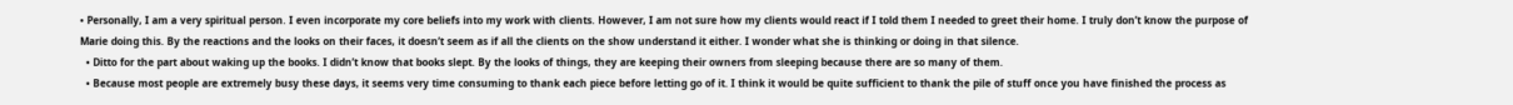• Personally, I am a very spiritual person. I even incorporate my core beliefs into my work with clients. However, I am not sure how my clients would react if I told them I needed to greet their home. I truly don’t know the purpose of Marie doing this. By the reactions and the looks on their faces, it doesn’t seem as if all the clients on the show understand it either. I wonder what she is thinking or doing in that silence.
  • Ditto for the part about waking up the books. I didn’t know that books slept. By the looks of things, they are keeping their owners from sleeping because there are so many of them.
  • Because most people are extremely busy these days, it seems very time consuming to thank each piece before letting go of it. I think it would be quite sufficient to thank the pile of stuff once you have finished the process as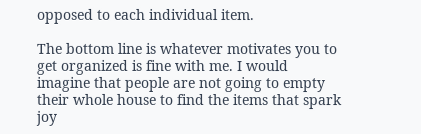opposed to each individual item.

The bottom line is whatever motivates you to get organized is fine with me. I would imagine that people are not going to empty their whole house to find the items that spark joy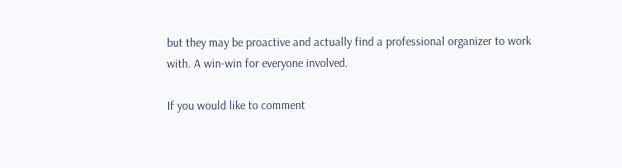but they may be proactive and actually find a professional organizer to work with. A win-win for everyone involved.

If you would like to comment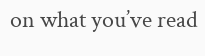on what you’ve read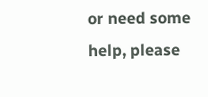or need some help, please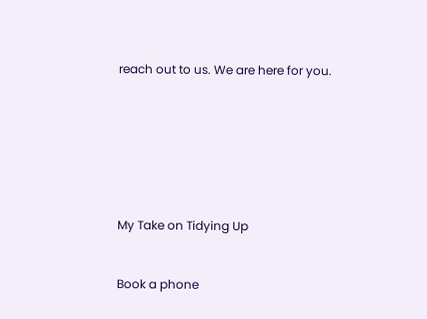reach out to us. We are here for you.







My Take on Tidying Up


Book a phone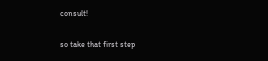consult!

so take that first step